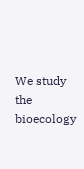We study the bioecology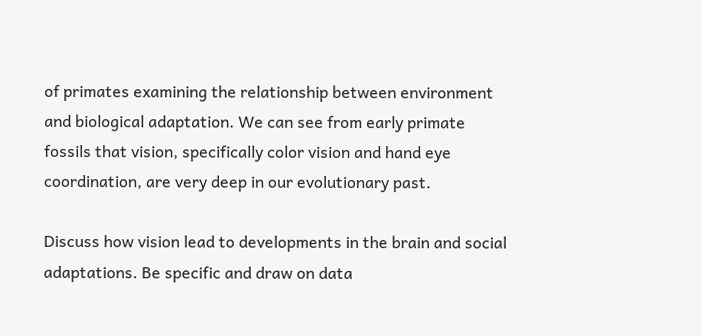of primates examining the relationship between environment and biological adaptation. We can see from early primate fossils that vision, specifically color vision and hand eye coordination, are very deep in our evolutionary past.

Discuss how vision lead to developments in the brain and social adaptations. Be specific and draw on data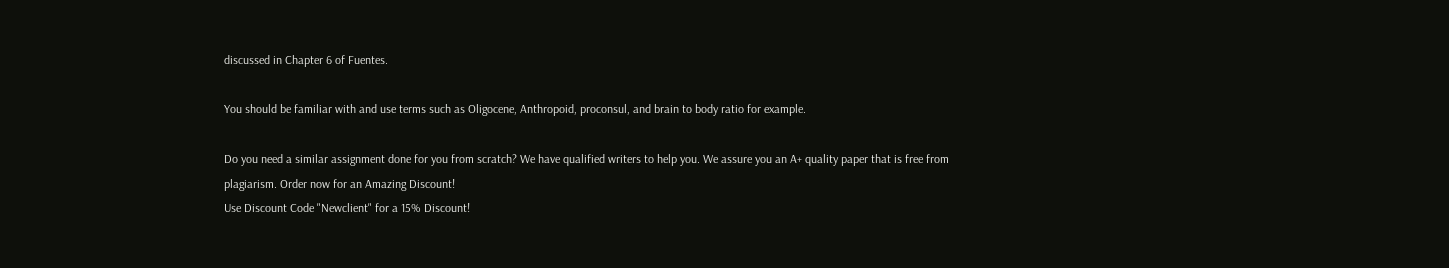discussed in Chapter 6 of Fuentes.

You should be familiar with and use terms such as Oligocene, Anthropoid, proconsul, and brain to body ratio for example.

Do you need a similar assignment done for you from scratch? We have qualified writers to help you. We assure you an A+ quality paper that is free from plagiarism. Order now for an Amazing Discount!
Use Discount Code "Newclient" for a 15% Discount!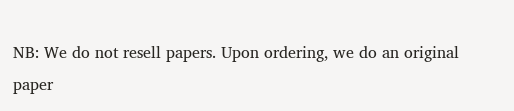NB: We do not resell papers. Upon ordering, we do an original paper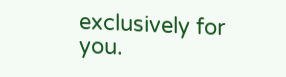exclusively for you.